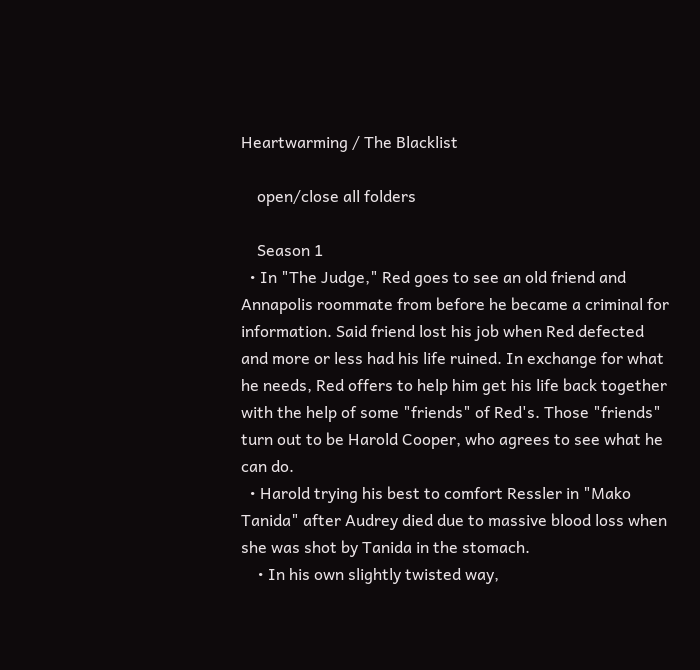Heartwarming / The Blacklist

    open/close all folders

    Season 1
  • In "The Judge," Red goes to see an old friend and Annapolis roommate from before he became a criminal for information. Said friend lost his job when Red defected and more or less had his life ruined. In exchange for what he needs, Red offers to help him get his life back together with the help of some "friends" of Red's. Those "friends" turn out to be Harold Cooper, who agrees to see what he can do.
  • Harold trying his best to comfort Ressler in "Mako Tanida" after Audrey died due to massive blood loss when she was shot by Tanida in the stomach.
    • In his own slightly twisted way,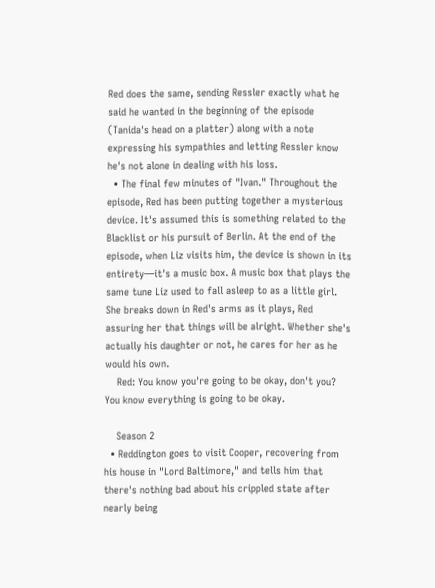Red does the same, sending Ressler exactly what he said he wanted in the beginning of the episode (Tanida's head on a platter) along with a note expressing his sympathies and letting Ressler know he's not alone in dealing with his loss.
  • The final few minutes of "Ivan." Throughout the episode, Red has been putting together a mysterious device. It's assumed this is something related to the Blacklist or his pursuit of Berlin. At the end of the episode, when Liz visits him, the device is shown in its entirety—it's a music box. A music box that plays the same tune Liz used to fall asleep to as a little girl. She breaks down in Red's arms as it plays, Red assuring her that things will be alright. Whether she's actually his daughter or not, he cares for her as he would his own.
    Red: You know you're going to be okay, don't you? You know everything is going to be okay.

    Season 2
  • Reddington goes to visit Cooper, recovering from his house in "Lord Baltimore," and tells him that there's nothing bad about his crippled state after nearly being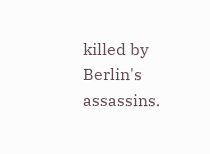killed by Berlin's assassins.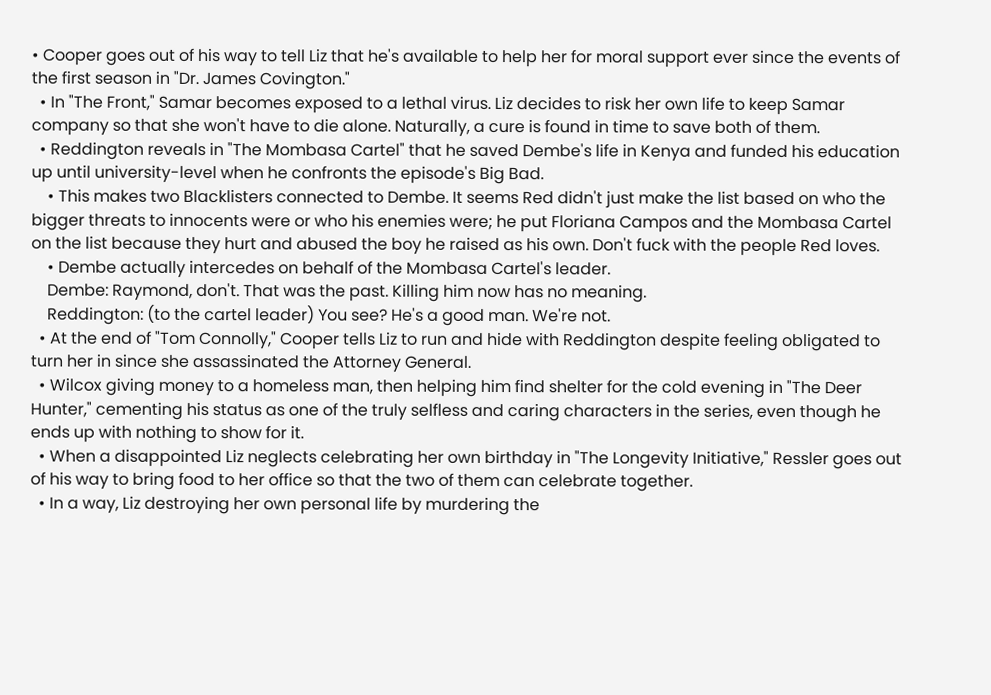• Cooper goes out of his way to tell Liz that he's available to help her for moral support ever since the events of the first season in "Dr. James Covington."
  • In "The Front," Samar becomes exposed to a lethal virus. Liz decides to risk her own life to keep Samar company so that she won't have to die alone. Naturally, a cure is found in time to save both of them.
  • Reddington reveals in "The Mombasa Cartel" that he saved Dembe's life in Kenya and funded his education up until university-level when he confronts the episode's Big Bad.
    • This makes two Blacklisters connected to Dembe. It seems Red didn't just make the list based on who the bigger threats to innocents were or who his enemies were; he put Floriana Campos and the Mombasa Cartel on the list because they hurt and abused the boy he raised as his own. Don't fuck with the people Red loves.
    • Dembe actually intercedes on behalf of the Mombasa Cartel's leader.
    Dembe: Raymond, don't. That was the past. Killing him now has no meaning.
    Reddington: (to the cartel leader) You see? He's a good man. We're not.
  • At the end of "Tom Connolly," Cooper tells Liz to run and hide with Reddington despite feeling obligated to turn her in since she assassinated the Attorney General.
  • Wilcox giving money to a homeless man, then helping him find shelter for the cold evening in "The Deer Hunter," cementing his status as one of the truly selfless and caring characters in the series, even though he ends up with nothing to show for it.
  • When a disappointed Liz neglects celebrating her own birthday in "The Longevity Initiative," Ressler goes out of his way to bring food to her office so that the two of them can celebrate together.
  • In a way, Liz destroying her own personal life by murdering the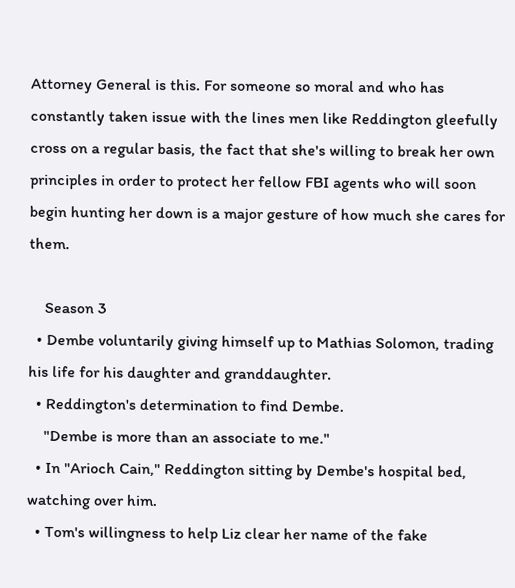Attorney General is this. For someone so moral and who has constantly taken issue with the lines men like Reddington gleefully cross on a regular basis, the fact that she's willing to break her own principles in order to protect her fellow FBI agents who will soon begin hunting her down is a major gesture of how much she cares for them.

    Season 3
  • Dembe voluntarily giving himself up to Mathias Solomon, trading his life for his daughter and granddaughter.
  • Reddington's determination to find Dembe.
    "Dembe is more than an associate to me."
  • In "Arioch Cain," Reddington sitting by Dembe's hospital bed, watching over him.
  • Tom's willingness to help Liz clear her name of the fake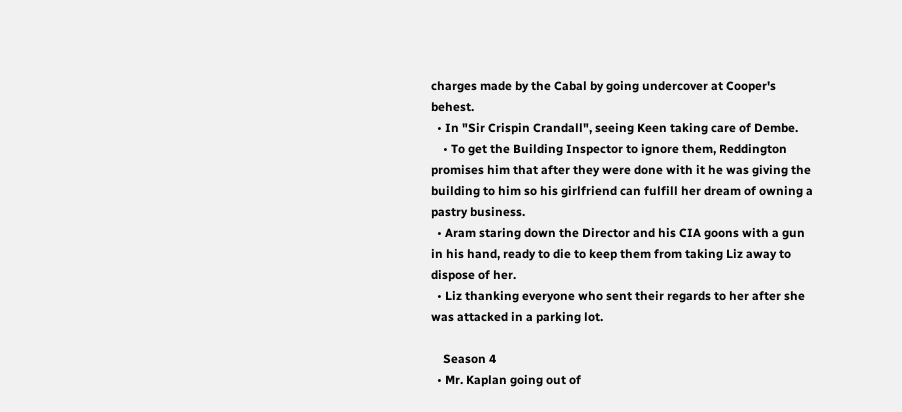charges made by the Cabal by going undercover at Cooper's behest.
  • In "Sir Crispin Crandall", seeing Keen taking care of Dembe.
    • To get the Building Inspector to ignore them, Reddington promises him that after they were done with it he was giving the building to him so his girlfriend can fulfill her dream of owning a pastry business.
  • Aram staring down the Director and his CIA goons with a gun in his hand, ready to die to keep them from taking Liz away to dispose of her.
  • Liz thanking everyone who sent their regards to her after she was attacked in a parking lot.

    Season 4
  • Mr. Kaplan going out of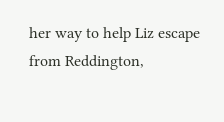her way to help Liz escape from Reddington,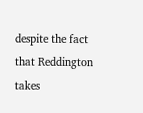despite the fact that Reddington takes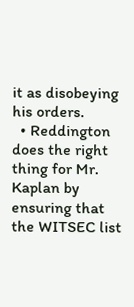it as disobeying his orders.
  • Reddington does the right thing for Mr. Kaplan by ensuring that the WITSEC list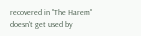recovered in "The Harem" doesn't get used by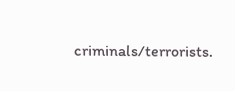criminals/terrorists.